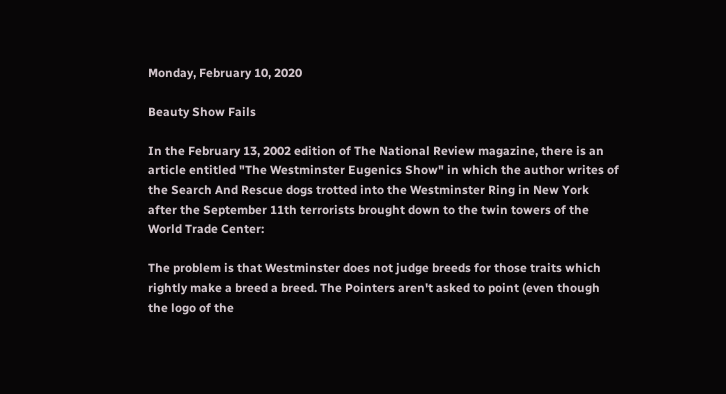Monday, February 10, 2020

Beauty Show Fails

In the February 13, 2002 edition of The National Review magazine, there is an article entitled "The Westminster Eugenics Show" in which the author writes of the Search And Rescue dogs trotted into the Westminster Ring in New York after the September 11th terrorists brought down to the twin towers of the World Trade Center:

The problem is that Westminster does not judge breeds for those traits which rightly make a breed a breed. The Pointers aren't asked to point (even though the logo of the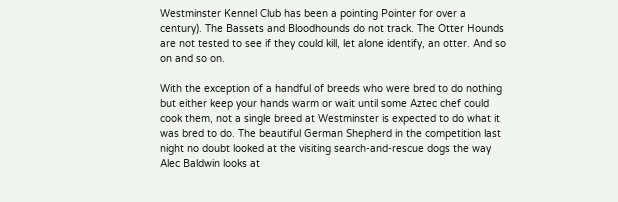Westminster Kennel Club has been a pointing Pointer for over a century). The Bassets and Bloodhounds do not track. The Otter Hounds are not tested to see if they could kill, let alone identify, an otter. And so on and so on.

With the exception of a handful of breeds who were bred to do nothing but either keep your hands warm or wait until some Aztec chef could cook them, not a single breed at Westminster is expected to do what it was bred to do. The beautiful German Shepherd in the competition last night no doubt looked at the visiting search-and-rescue dogs the way Alec Baldwin looks at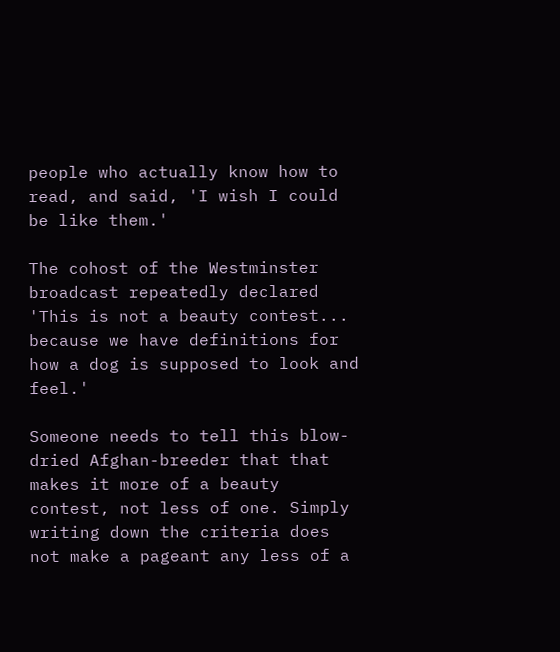people who actually know how to read, and said, 'I wish I could be like them.'

The cohost of the Westminster broadcast repeatedly declared 'This is not a beauty contest... because we have definitions for how a dog is supposed to look and feel.'

Someone needs to tell this blow-dried Afghan-breeder that that makes it more of a beauty contest, not less of one. Simply writing down the criteria does not make a pageant any less of a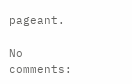pageant.

No comments: